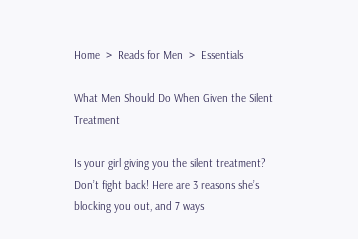Home  >  Reads for Men  >  Essentials

What Men Should Do When Given the Silent Treatment

Is your girl giving you the silent treatment? Don’t fight back! Here are 3 reasons she’s blocking you out, and 7 ways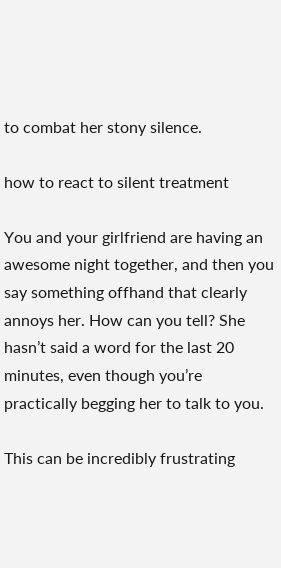to combat her stony silence.

how to react to silent treatment

You and your girlfriend are having an awesome night together, and then you say something offhand that clearly annoys her. How can you tell? She hasn’t said a word for the last 20 minutes, even though you’re practically begging her to talk to you.

This can be incredibly frustrating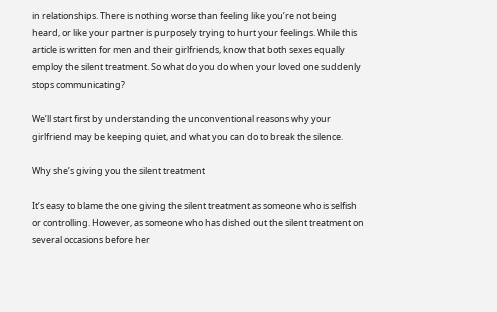in relationships. There is nothing worse than feeling like you’re not being heard, or like your partner is purposely trying to hurt your feelings. While this article is written for men and their girlfriends, know that both sexes equally employ the silent treatment. So what do you do when your loved one suddenly stops communicating?

We’ll start first by understanding the unconventional reasons why your girlfriend may be keeping quiet, and what you can do to break the silence.

Why she’s giving you the silent treatment

It’s easy to blame the one giving the silent treatment as someone who is selfish or controlling. However, as someone who has dished out the silent treatment on several occasions before her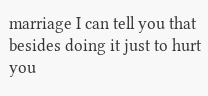marriage I can tell you that besides doing it just to hurt you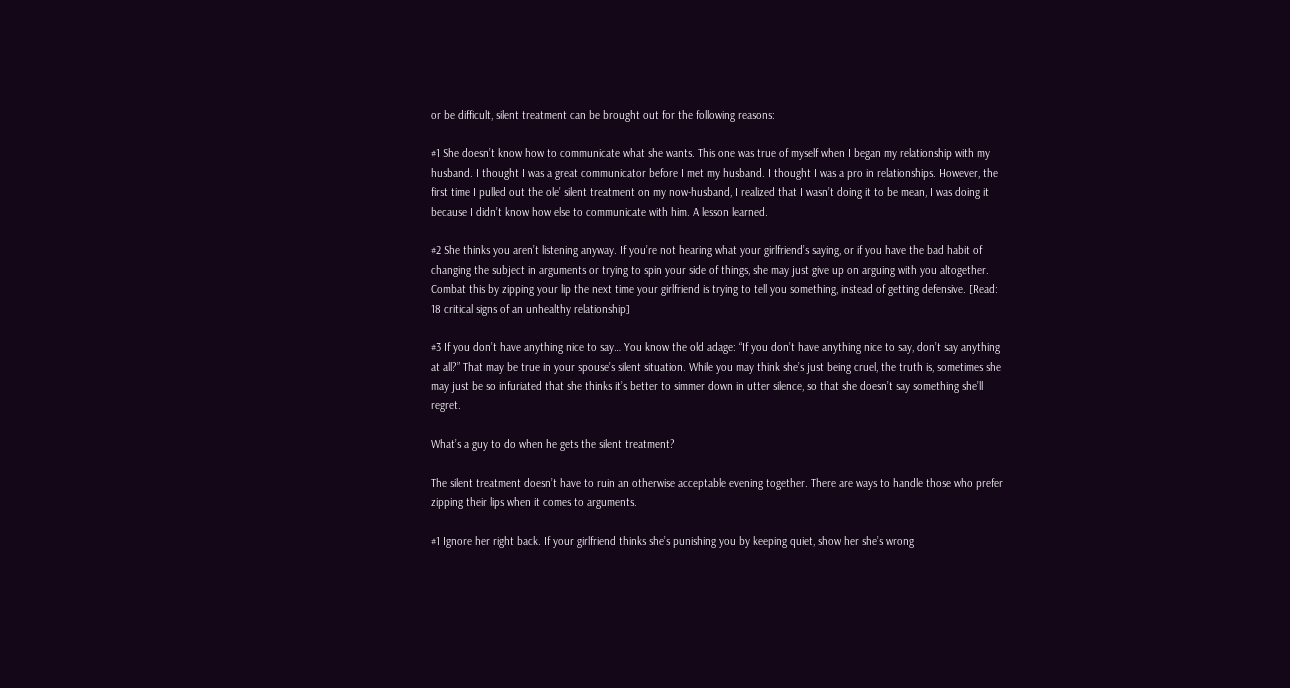or be difficult, silent treatment can be brought out for the following reasons:

#1 She doesn’t know how to communicate what she wants. This one was true of myself when I began my relationship with my husband. I thought I was a great communicator before I met my husband. I thought I was a pro in relationships. However, the first time I pulled out the ole’ silent treatment on my now-husband, I realized that I wasn’t doing it to be mean, I was doing it because I didn’t know how else to communicate with him. A lesson learned.

#2 She thinks you aren’t listening anyway. If you’re not hearing what your girlfriend’s saying, or if you have the bad habit of changing the subject in arguments or trying to spin your side of things, she may just give up on arguing with you altogether. Combat this by zipping your lip the next time your girlfriend is trying to tell you something, instead of getting defensive. [Read: 18 critical signs of an unhealthy relationship]

#3 If you don’t have anything nice to say… You know the old adage: “If you don’t have anything nice to say, don’t say anything at all?” That may be true in your spouse’s silent situation. While you may think she’s just being cruel, the truth is, sometimes she may just be so infuriated that she thinks it’s better to simmer down in utter silence, so that she doesn’t say something she’ll regret.

What’s a guy to do when he gets the silent treatment?

The silent treatment doesn’t have to ruin an otherwise acceptable evening together. There are ways to handle those who prefer zipping their lips when it comes to arguments.

#1 Ignore her right back. If your girlfriend thinks she’s punishing you by keeping quiet, show her she’s wrong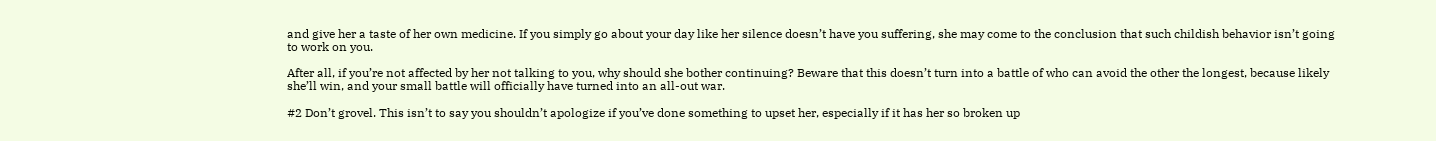and give her a taste of her own medicine. If you simply go about your day like her silence doesn’t have you suffering, she may come to the conclusion that such childish behavior isn’t going to work on you.

After all, if you’re not affected by her not talking to you, why should she bother continuing? Beware that this doesn’t turn into a battle of who can avoid the other the longest, because likely she’ll win, and your small battle will officially have turned into an all-out war.

#2 Don’t grovel. This isn’t to say you shouldn’t apologize if you’ve done something to upset her, especially if it has her so broken up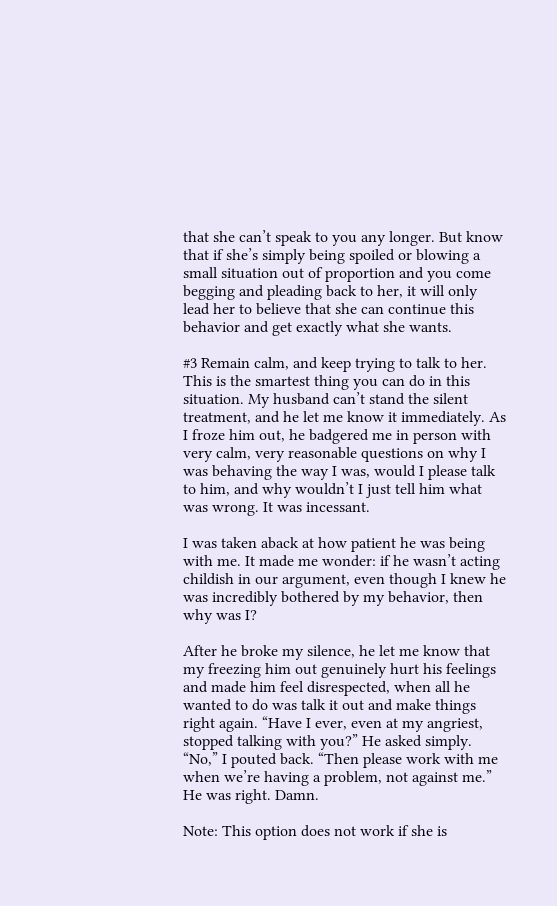that she can’t speak to you any longer. But know that if she’s simply being spoiled or blowing a small situation out of proportion and you come begging and pleading back to her, it will only lead her to believe that she can continue this behavior and get exactly what she wants.

#3 Remain calm, and keep trying to talk to her. This is the smartest thing you can do in this situation. My husband can’t stand the silent treatment, and he let me know it immediately. As I froze him out, he badgered me in person with very calm, very reasonable questions on why I was behaving the way I was, would I please talk to him, and why wouldn’t I just tell him what was wrong. It was incessant.

I was taken aback at how patient he was being with me. It made me wonder: if he wasn’t acting childish in our argument, even though I knew he was incredibly bothered by my behavior, then why was I?

After he broke my silence, he let me know that my freezing him out genuinely hurt his feelings and made him feel disrespected, when all he wanted to do was talk it out and make things right again. “Have I ever, even at my angriest, stopped talking with you?” He asked simply. “No,” I pouted back. “Then please work with me when we’re having a problem, not against me.” He was right. Damn.

Note: This option does not work if she is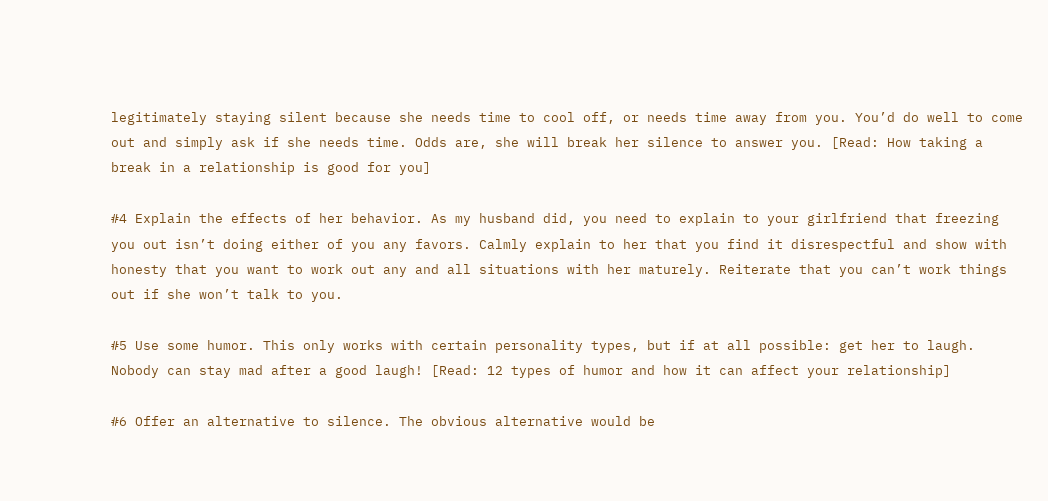legitimately staying silent because she needs time to cool off, or needs time away from you. You’d do well to come out and simply ask if she needs time. Odds are, she will break her silence to answer you. [Read: How taking a break in a relationship is good for you]

#4 Explain the effects of her behavior. As my husband did, you need to explain to your girlfriend that freezing you out isn’t doing either of you any favors. Calmly explain to her that you find it disrespectful and show with honesty that you want to work out any and all situations with her maturely. Reiterate that you can’t work things out if she won’t talk to you.

#5 Use some humor. This only works with certain personality types, but if at all possible: get her to laugh. Nobody can stay mad after a good laugh! [Read: 12 types of humor and how it can affect your relationship]

#6 Offer an alternative to silence. The obvious alternative would be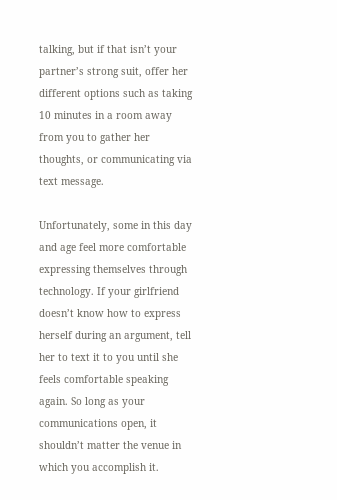talking, but if that isn’t your partner’s strong suit, offer her different options such as taking 10 minutes in a room away from you to gather her thoughts, or communicating via text message.

Unfortunately, some in this day and age feel more comfortable expressing themselves through technology. If your girlfriend doesn’t know how to express herself during an argument, tell her to text it to you until she feels comfortable speaking again. So long as your communications open, it shouldn’t matter the venue in which you accomplish it.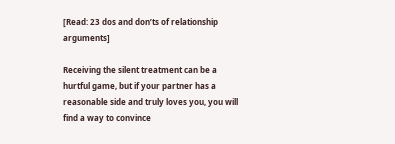[Read: 23 dos and don’ts of relationship arguments]

Receiving the silent treatment can be a hurtful game, but if your partner has a reasonable side and truly loves you, you will find a way to convince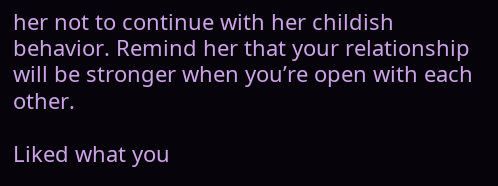her not to continue with her childish behavior. Remind her that your relationship will be stronger when you’re open with each other.

Liked what you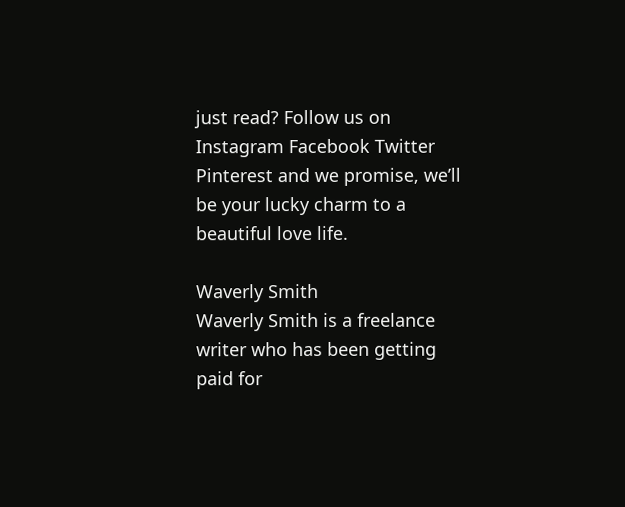just read? Follow us on Instagram Facebook Twitter Pinterest and we promise, we’ll be your lucky charm to a beautiful love life.

Waverly Smith
Waverly Smith is a freelance writer who has been getting paid for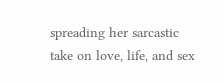spreading her sarcastic take on love, life, and sex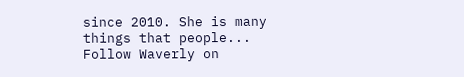since 2010. She is many things that people...
Follow Waverly on